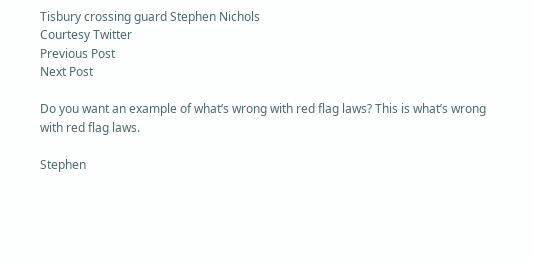Tisbury crossing guard Stephen Nichols
Courtesy Twitter
Previous Post
Next Post

Do you want an example of what’s wrong with red flag laws? This is what’s wrong with red flag laws.

Stephen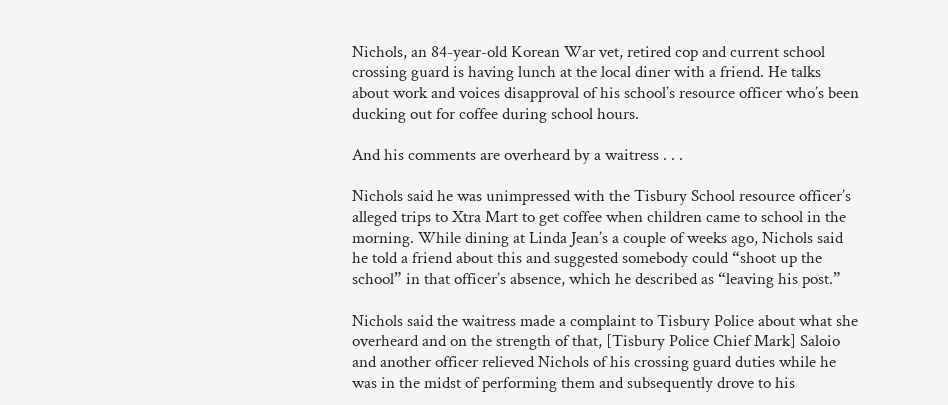Nichols, an 84-year-old Korean War vet, retired cop and current school crossing guard is having lunch at the local diner with a friend. He talks about work and voices disapproval of his school’s resource officer who’s been ducking out for coffee during school hours.

And his comments are overheard by a waitress . . .

Nichols said he was unimpressed with the Tisbury School resource officer’s alleged trips to Xtra Mart to get coffee when children came to school in the morning. While dining at Linda Jean’s a couple of weeks ago, Nichols said he told a friend about this and suggested somebody could “shoot up the school” in that officer’s absence, which he described as “leaving his post.”

Nichols said the waitress made a complaint to Tisbury Police about what she overheard and on the strength of that, [Tisbury Police Chief Mark] Saloio and another officer relieved Nichols of his crossing guard duties while he was in the midst of performing them and subsequently drove to his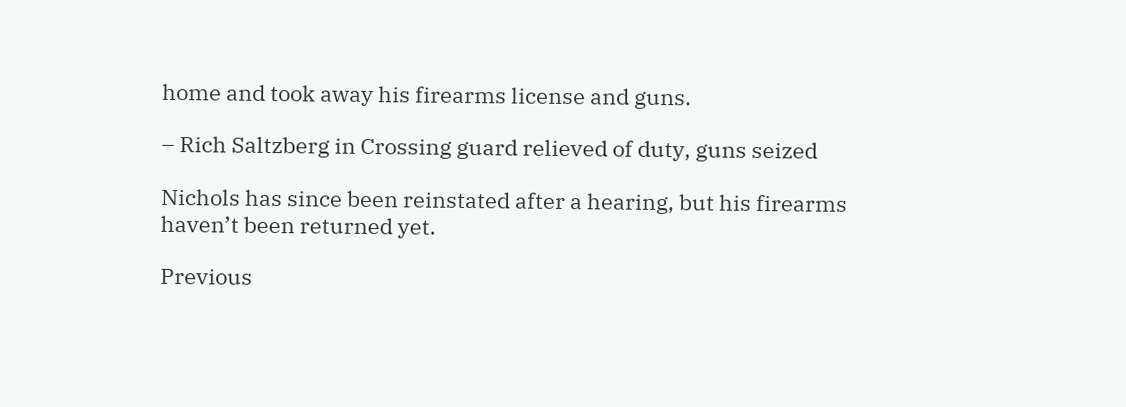home and took away his firearms license and guns.

– Rich Saltzberg in Crossing guard relieved of duty, guns seized

Nichols has since been reinstated after a hearing, but his firearms haven’t been returned yet.

Previous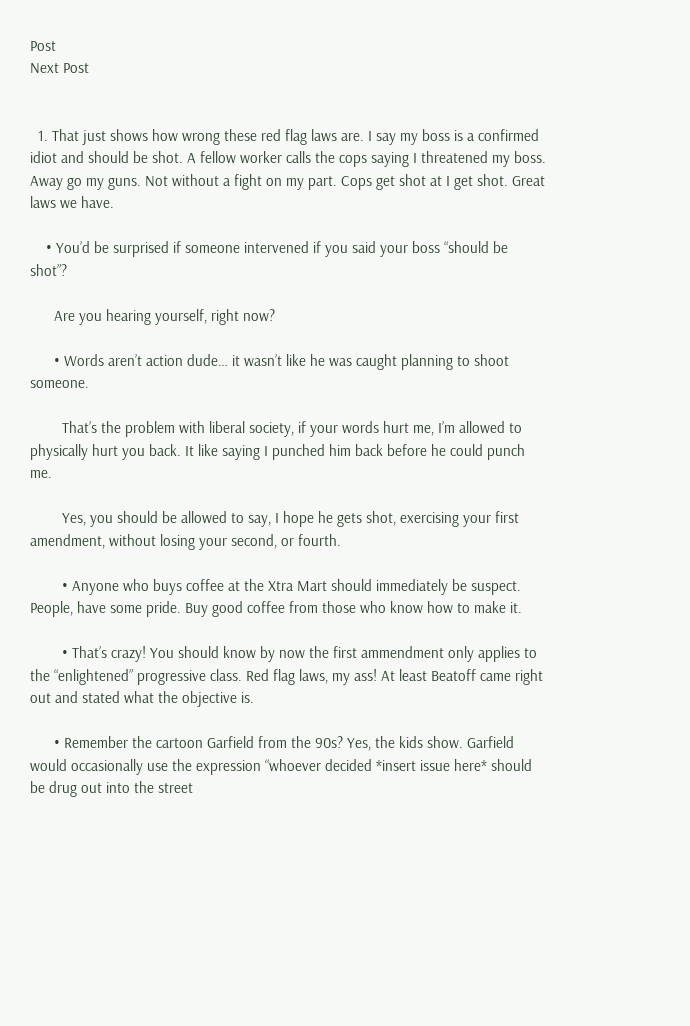Post
Next Post


  1. That just shows how wrong these red flag laws are. I say my boss is a confirmed idiot and should be shot. A fellow worker calls the cops saying I threatened my boss. Away go my guns. Not without a fight on my part. Cops get shot at I get shot. Great laws we have.

    • You’d be surprised if someone intervened if you said your boss “should be shot”?

      Are you hearing yourself, right now?

      • Words aren’t action dude… it wasn’t like he was caught planning to shoot someone.

        That’s the problem with liberal society, if your words hurt me, I’m allowed to physically hurt you back. It like saying I punched him back before he could punch me.

        Yes, you should be allowed to say, I hope he gets shot, exercising your first amendment, without losing your second, or fourth.

        • Anyone who buys coffee at the Xtra Mart should immediately be suspect. People, have some pride. Buy good coffee from those who know how to make it.

        • That’s crazy! You should know by now the first ammendment only applies to the “enlightened” progressive class. Red flag laws, my ass! At least Beatoff came right out and stated what the objective is.

      • Remember the cartoon Garfield from the 90s? Yes, the kids show. Garfield would occasionally use the expression “whoever decided *insert issue here* should be drug out into the street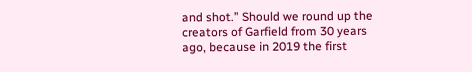and shot.” Should we round up the creators of Garfield from 30 years ago, because in 2019 the first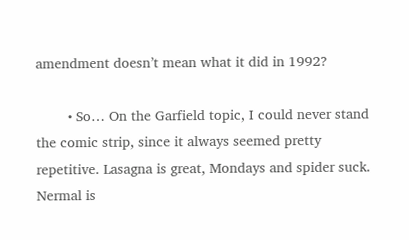amendment doesn’t mean what it did in 1992?

        • So… On the Garfield topic, I could never stand the comic strip, since it always seemed pretty repetitive. Lasagna is great, Mondays and spider suck. Nermal is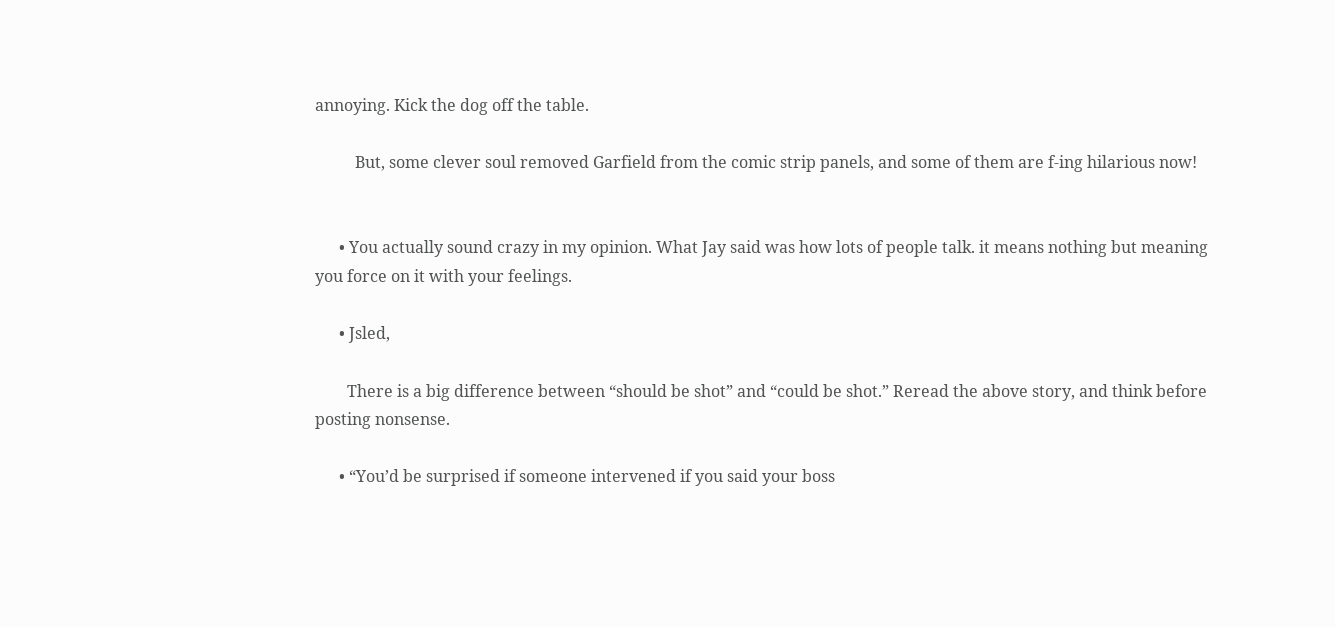annoying. Kick the dog off the table.

          But, some clever soul removed Garfield from the comic strip panels, and some of them are f-ing hilarious now!


      • You actually sound crazy in my opinion. What Jay said was how lots of people talk. it means nothing but meaning you force on it with your feelings.

      • Jsled,

        There is a big difference between “should be shot” and “could be shot.” Reread the above story, and think before posting nonsense.

      • “You’d be surprised if someone intervened if you said your boss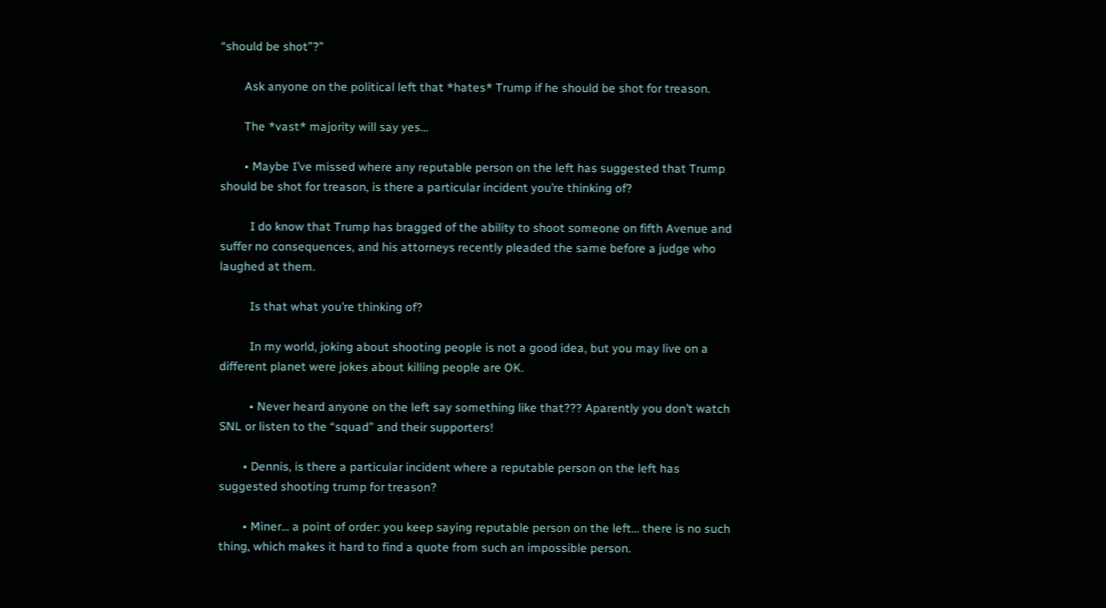“should be shot”?”

        Ask anyone on the political left that *hates* Trump if he should be shot for treason.

        The *vast* majority will say yes…

        • Maybe I’ve missed where any reputable person on the left has suggested that Trump should be shot for treason, is there a particular incident you’re thinking of?

          I do know that Trump has bragged of the ability to shoot someone on fifth Avenue and suffer no consequences, and his attorneys recently pleaded the same before a judge who laughed at them.

          Is that what you’re thinking of?

          In my world, joking about shooting people is not a good idea, but you may live on a different planet were jokes about killing people are OK.

          • Never heard anyone on the left say something like that??? Aparently you don’t watch SNL or listen to the “squad” and their supporters!

        • Dennis, is there a particular incident where a reputable person on the left has suggested shooting trump for treason?

        • Miner… a point of order: you keep saying reputable person on the left… there is no such thing, which makes it hard to find a quote from such an impossible person.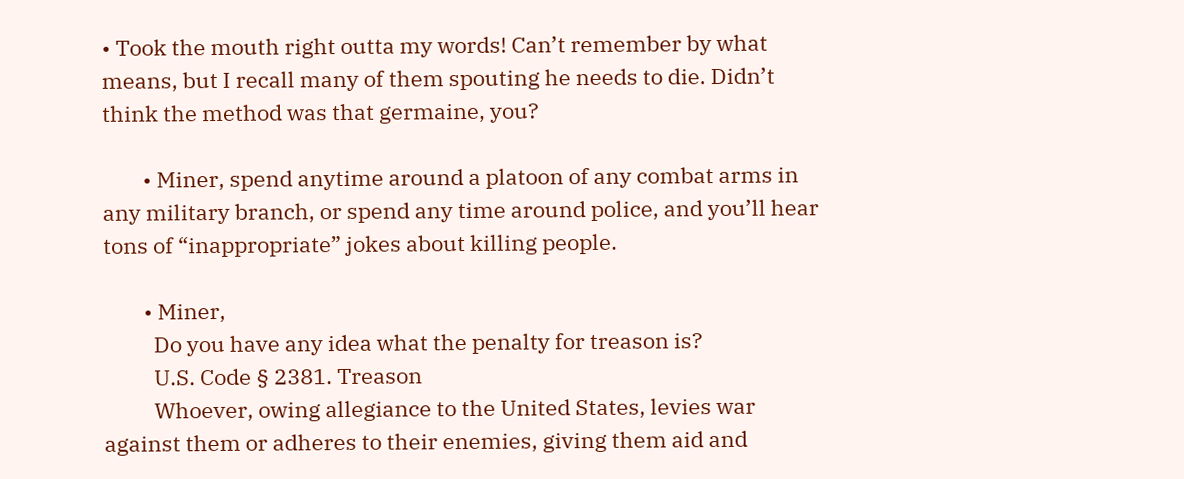• Took the mouth right outta my words! Can’t remember by what means, but I recall many of them spouting he needs to die. Didn’t think the method was that germaine, you?

        • Miner, spend anytime around a platoon of any combat arms in any military branch, or spend any time around police, and you’ll hear tons of “inappropriate” jokes about killing people.

        • Miner,
          Do you have any idea what the penalty for treason is?
          U.S. Code § 2381. Treason
          Whoever, owing allegiance to the United States, levies war against them or adheres to their enemies, giving them aid and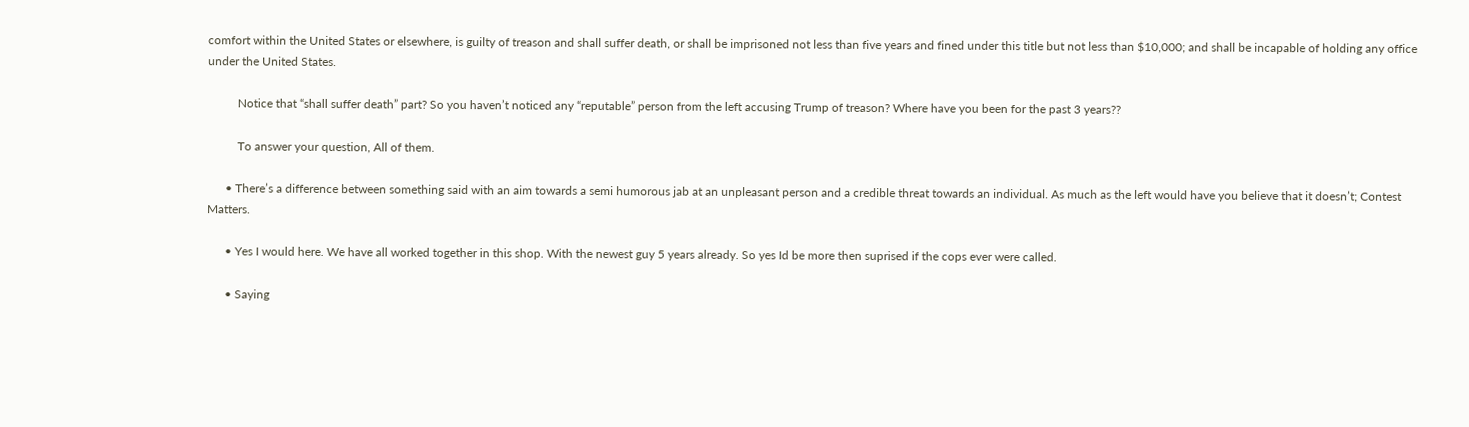comfort within the United States or elsewhere, is guilty of treason and shall suffer death, or shall be imprisoned not less than five years and fined under this title but not less than $10,000; and shall be incapable of holding any office under the United States.

          Notice that “shall suffer death” part? So you haven’t noticed any “reputable” person from the left accusing Trump of treason? Where have you been for the past 3 years??

          To answer your question, All of them.

      • There’s a difference between something said with an aim towards a semi humorous jab at an unpleasant person and a credible threat towards an individual. As much as the left would have you believe that it doesn’t; Contest Matters.

      • Yes I would here. We have all worked together in this shop. With the newest guy 5 years already. So yes Id be more then suprised if the cops ever were called.

      • Saying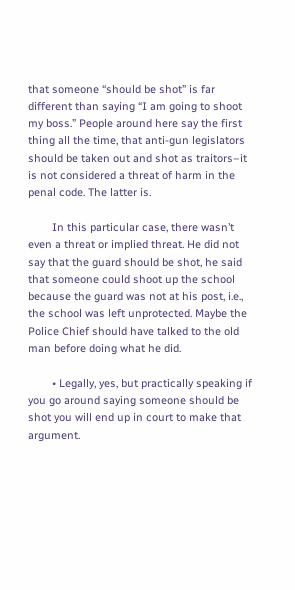that someone “should be shot” is far different than saying “I am going to shoot my boss.” People around here say the first thing all the time, that anti-gun legislators should be taken out and shot as traitors–it is not considered a threat of harm in the penal code. The latter is.

        In this particular case, there wasn’t even a threat or implied threat. He did not say that the guard should be shot, he said that someone could shoot up the school because the guard was not at his post, i.e., the school was left unprotected. Maybe the Police Chief should have talked to the old man before doing what he did.

        • Legally, yes, but practically speaking if you go around saying someone should be shot you will end up in court to make that argument.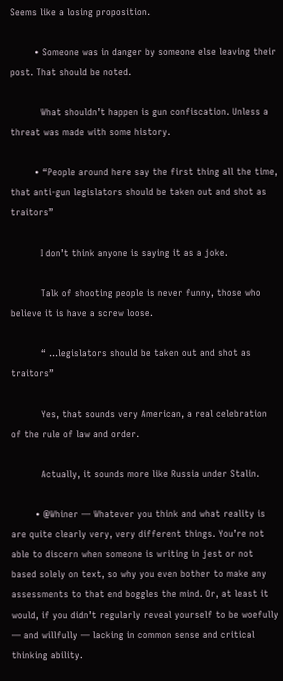Seems like a losing proposition.

        • Someone was in danger by someone else leaving their post. That should be noted.

          What shouldn’t happen is gun confiscation. Unless a threat was made with some history.

        • “People around here say the first thing all the time, that anti-gun legislators should be taken out and shot as traitors”

          I don’t think anyone is saying it as a joke.

          Talk of shooting people is never funny, those who believe it is have a screw loose.

          “ …legislators should be taken out and shot as traitors”

          Yes, that sounds very American, a real celebration of the rule of law and order.

          Actually, it sounds more like Russia under Stalin.

        • @Whiner — Whatever you think and what reality is are quite clearly very, very different things. You’re not able to discern when someone is writing in jest or not based solely on text, so why you even bother to make any assessments to that end boggles the mind. Or, at least it would, if you didn’t regularly reveal yourself to be woefully — and willfully — lacking in common sense and critical thinking ability.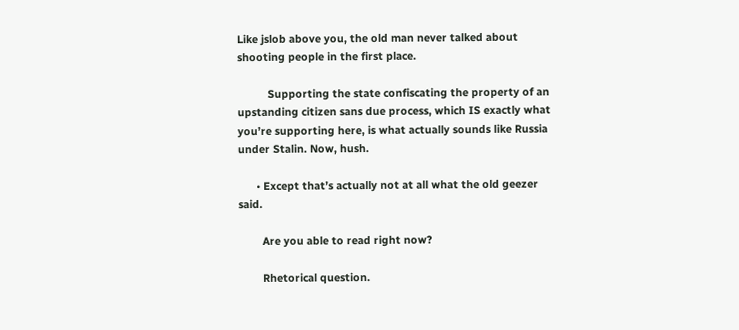Like jslob above you, the old man never talked about shooting people in the first place.

          Supporting the state confiscating the property of an upstanding citizen sans due process, which IS exactly what you’re supporting here, is what actually sounds like Russia under Stalin. Now, hush.

      • Except that’s actually not at all what the old geezer said.

        Are you able to read right now?

        Rhetorical question.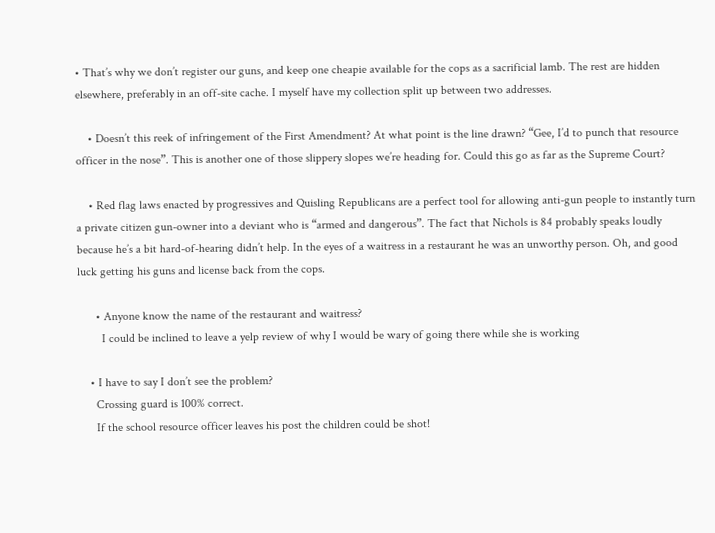• That’s why we don’t register our guns, and keep one cheapie available for the cops as a sacrificial lamb. The rest are hidden elsewhere, preferably in an off-site cache. I myself have my collection split up between two addresses.

    • Doesn’t this reek of infringement of the First Amendment? At what point is the line drawn? “Gee, I’d to punch that resource officer in the nose”. This is another one of those slippery slopes we’re heading for. Could this go as far as the Supreme Court?

    • Red flag laws enacted by progressives and Quisling Republicans are a perfect tool for allowing anti-gun people to instantly turn a private citizen gun-owner into a deviant who is “armed and dangerous”. The fact that Nichols is 84 probably speaks loudly because he’s a bit hard-of-hearing didn’t help. In the eyes of a waitress in a restaurant he was an unworthy person. Oh, and good luck getting his guns and license back from the cops.

      • Anyone know the name of the restaurant and waitress?
        I could be inclined to leave a yelp review of why I would be wary of going there while she is working

    • I have to say I don’t see the problem?
      Crossing guard is 100% correct.
      If the school resource officer leaves his post the children could be shot!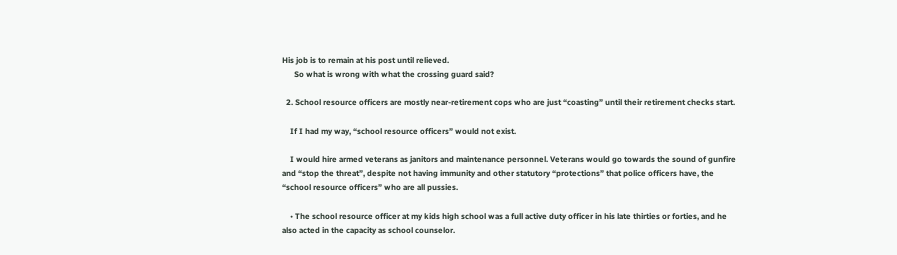His job is to remain at his post until relieved.
      So what is wrong with what the crossing guard said?

  2. School resource officers are mostly near-retirement cops who are just “coasting” until their retirement checks start.

    If I had my way, “school resource officers” would not exist.

    I would hire armed veterans as janitors and maintenance personnel. Veterans would go towards the sound of gunfire and “stop the threat”, despite not having immunity and other statutory “protections” that police officers have, the “school resource officers” who are all pussies.

    • The school resource officer at my kids high school was a full active duty officer in his late thirties or forties, and he also acted in the capacity as school counselor.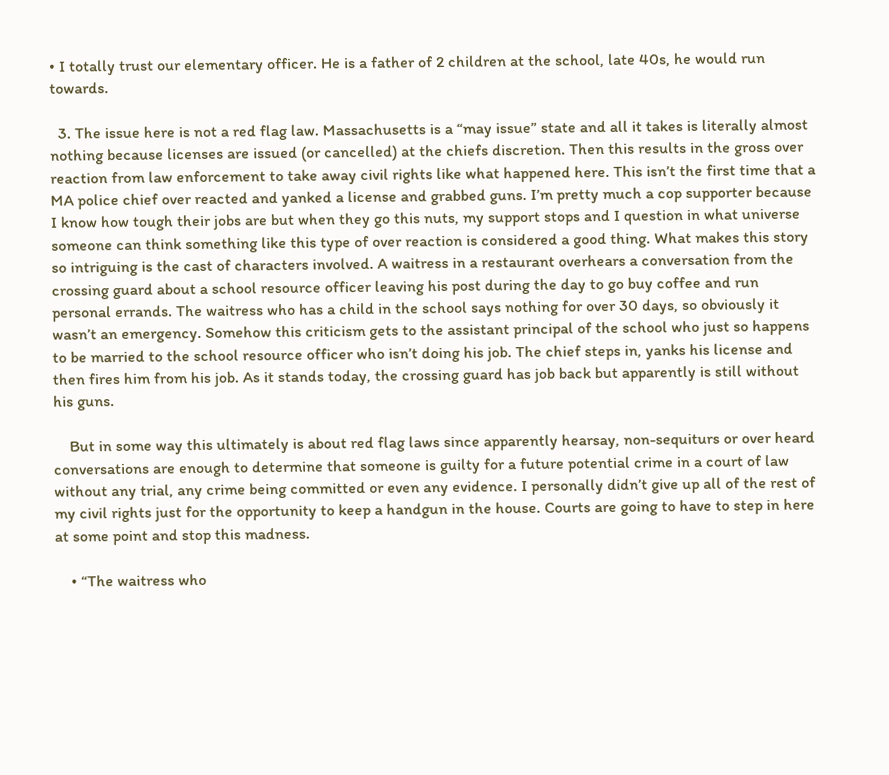• I totally trust our elementary officer. He is a father of 2 children at the school, late 40s, he would run towards.

  3. The issue here is not a red flag law. Massachusetts is a “may issue” state and all it takes is literally almost nothing because licenses are issued (or cancelled) at the chiefs discretion. Then this results in the gross over reaction from law enforcement to take away civil rights like what happened here. This isn’t the first time that a MA police chief over reacted and yanked a license and grabbed guns. I’m pretty much a cop supporter because I know how tough their jobs are but when they go this nuts, my support stops and I question in what universe someone can think something like this type of over reaction is considered a good thing. What makes this story so intriguing is the cast of characters involved. A waitress in a restaurant overhears a conversation from the crossing guard about a school resource officer leaving his post during the day to go buy coffee and run personal errands. The waitress who has a child in the school says nothing for over 30 days, so obviously it wasn’t an emergency. Somehow this criticism gets to the assistant principal of the school who just so happens to be married to the school resource officer who isn’t doing his job. The chief steps in, yanks his license and then fires him from his job. As it stands today, the crossing guard has job back but apparently is still without his guns.

    But in some way this ultimately is about red flag laws since apparently hearsay, non-sequiturs or over heard conversations are enough to determine that someone is guilty for a future potential crime in a court of law without any trial, any crime being committed or even any evidence. I personally didn’t give up all of the rest of my civil rights just for the opportunity to keep a handgun in the house. Courts are going to have to step in here at some point and stop this madness.

    • “The waitress who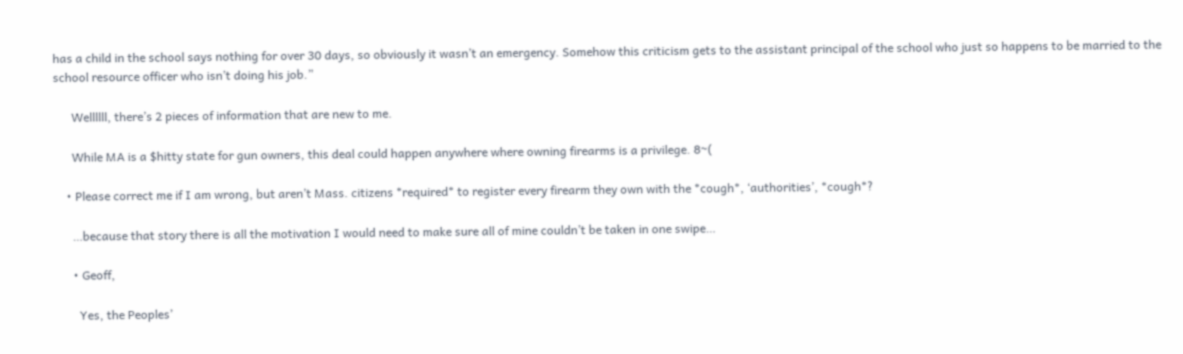has a child in the school says nothing for over 30 days, so obviously it wasn’t an emergency. Somehow this criticism gets to the assistant principal of the school who just so happens to be married to the school resource officer who isn’t doing his job.”

      Wellllll, there’s 2 pieces of information that are new to me.

      While MA is a $hitty state for gun owners, this deal could happen anywhere where owning firearms is a privilege. 8~(

    • Please correct me if I am wrong, but aren’t Mass. citizens *required* to register every firearm they own with the *cough*, ‘authorities’, *cough*?

      …because that story there is all the motivation I would need to make sure all of mine couldn’t be taken in one swipe…

      • Geoff,

        Yes, the Peoples’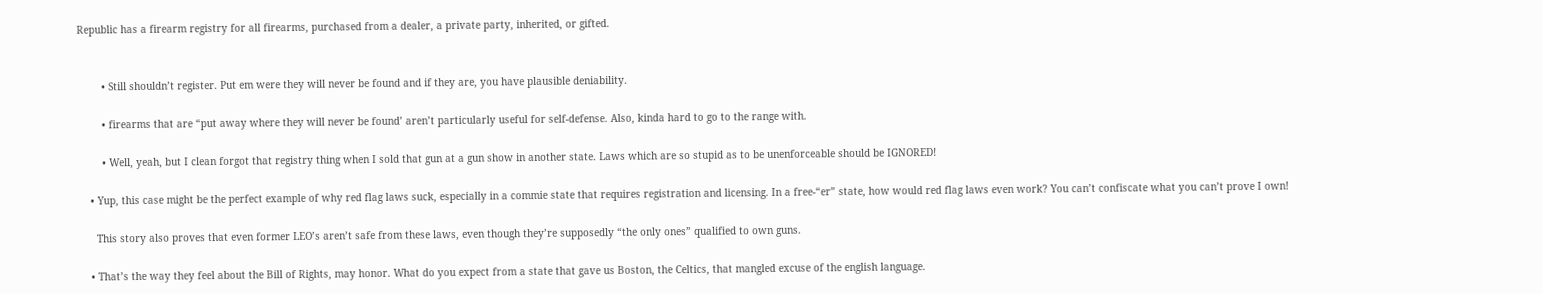Republic has a firearm registry for all firearms, purchased from a dealer, a private party, inherited, or gifted.


        • Still shouldn’t register. Put em were they will never be found and if they are, you have plausible deniability.

        • firearms that are “put away where they will never be found’ aren’t particularly useful for self-defense. Also, kinda hard to go to the range with.

        • Well, yeah, but I clean forgot that registry thing when I sold that gun at a gun show in another state. Laws which are so stupid as to be unenforceable should be IGNORED!

    • Yup, this case might be the perfect example of why red flag laws suck, especially in a commie state that requires registration and licensing. In a free-“er” state, how would red flag laws even work? You can’t confiscate what you can’t prove I own!

      This story also proves that even former LEO’s aren’t safe from these laws, even though they’re supposedly “the only ones” qualified to own guns.

    • That’s the way they feel about the Bill of Rights, may honor. What do you expect from a state that gave us Boston, the Celtics, that mangled excuse of the english language.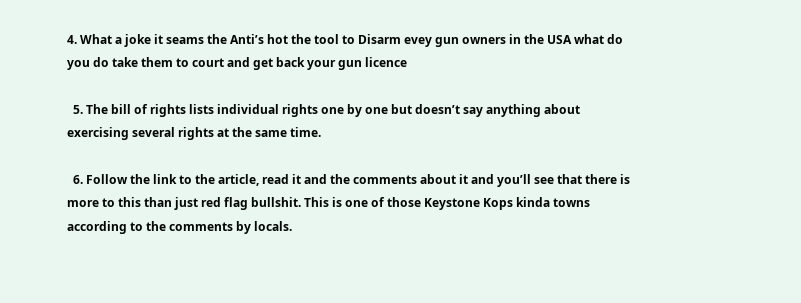4. What a joke it seams the Anti’s hot the tool to Disarm evey gun owners in the USA what do you do take them to court and get back your gun licence

  5. The bill of rights lists individual rights one by one but doesn’t say anything about exercising several rights at the same time.

  6. Follow the link to the article, read it and the comments about it and you’ll see that there is more to this than just red flag bullshit. This is one of those Keystone Kops kinda towns according to the comments by locals.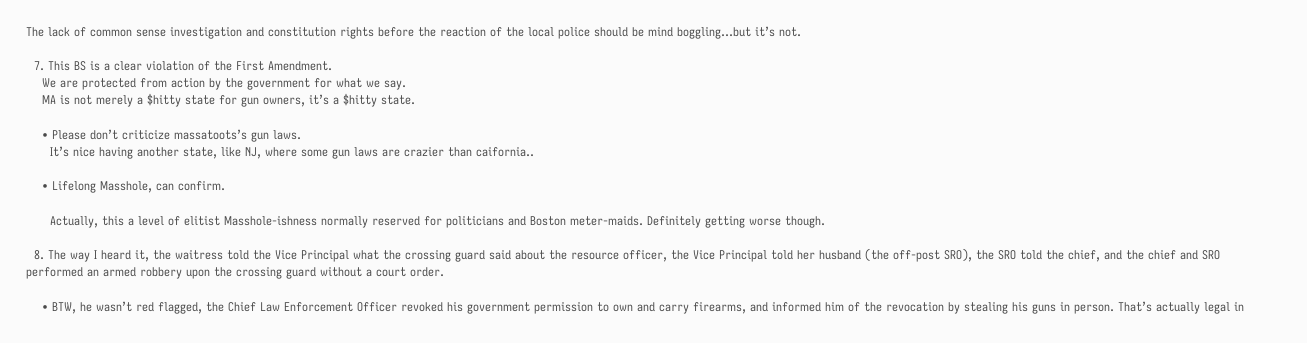The lack of common sense investigation and constitution rights before the reaction of the local police should be mind boggling…but it’s not.

  7. This BS is a clear violation of the First Amendment.
    We are protected from action by the government for what we say.
    MA is not merely a $hitty state for gun owners, it’s a $hitty state.

    • Please don’t criticize massatoots’s gun laws.
      It’s nice having another state, like NJ, where some gun laws are crazier than caifornia..

    • Lifelong Masshole, can confirm.

      Actually, this a level of elitist Masshole-ishness normally reserved for politicians and Boston meter-maids. Definitely getting worse though.

  8. The way I heard it, the waitress told the Vice Principal what the crossing guard said about the resource officer, the Vice Principal told her husband (the off-post SRO), the SRO told the chief, and the chief and SRO performed an armed robbery upon the crossing guard without a court order.

    • BTW, he wasn’t red flagged, the Chief Law Enforcement Officer revoked his government permission to own and carry firearms, and informed him of the revocation by stealing his guns in person. That’s actually legal in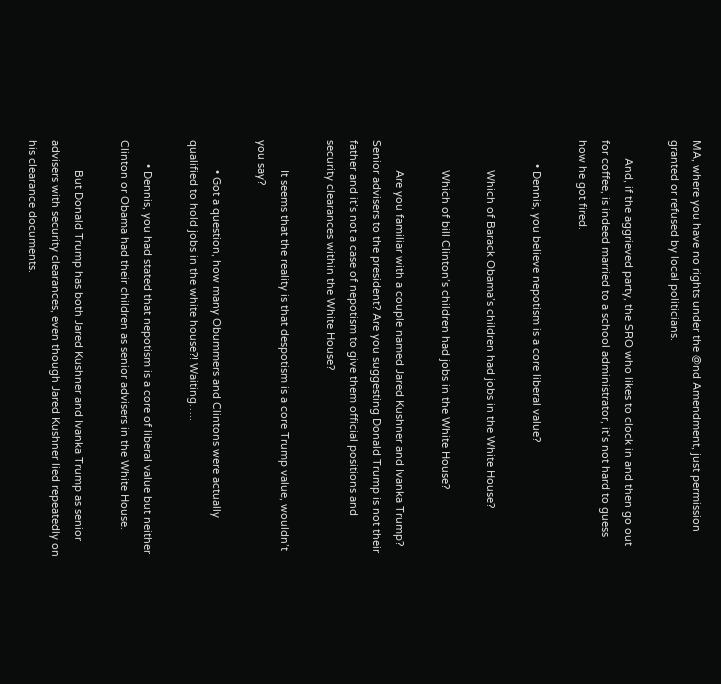MA, where you have no rights under the @nd Amendment, just permission granted or refused by local politicians.

      And, if the aggrieved party, the SRO who likes to clock in and then go out for coffee, is indeed married to a school administrator, it’s not hard to guess how he got fired.

        • Dennis, you believe nepotism is a core liberal value?

          Which of Barack Obama’s children had jobs in the White House?

          Which of bill Clinton’s children had jobs in the White House?

          Are you familiar with a couple named Jared Kushner and Ivanka Trump? Senior advisers to the president? Are you suggesting Donald Trump is not their father and it’s not a case of nepotism to give them official positions and security clearances within the White House?

          It seems that the reality is that despotism is a core Trump value, wouldn’t you say?

          • Got a question, how many Obummers and Clintons were actually qualified to hold jobs in the white house?! Waiting…..

        • Dennis, you had stated that nepotism is a core of liberal value but neither Clinton or Obama had their children as senior advisers in the White House.

          But Donald Trump has both Jared Kushner and Ivanka Trump as senior advisers with security clearances, even though Jared Kushner lied repeatedly on his clearance documents.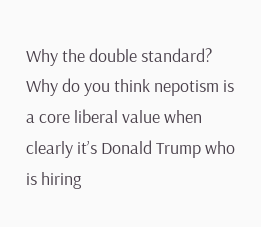Why the double standard? Why do you think nepotism is a core liberal value when clearly it’s Donald Trump who is hiring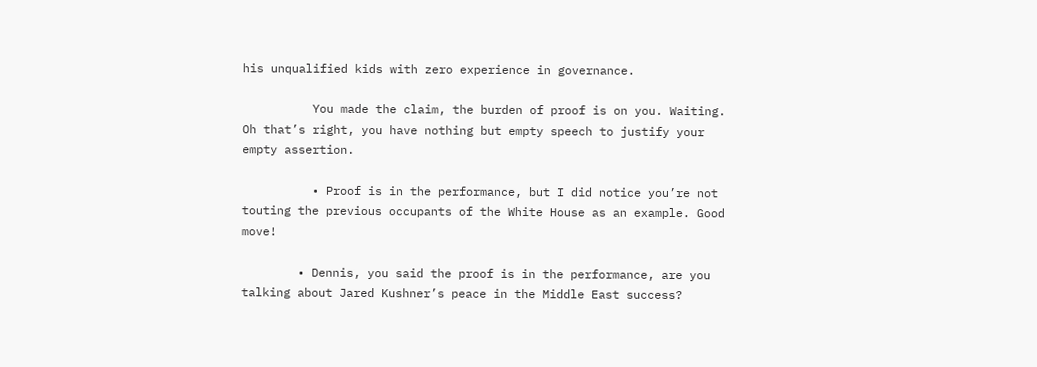his unqualified kids with zero experience in governance.

          You made the claim, the burden of proof is on you. Waiting. Oh that’s right, you have nothing but empty speech to justify your empty assertion.

          • Proof is in the performance, but I did notice you’re not touting the previous occupants of the White House as an example. Good move!

        • Dennis, you said the proof is in the performance, are you talking about Jared Kushner’s peace in the Middle East success?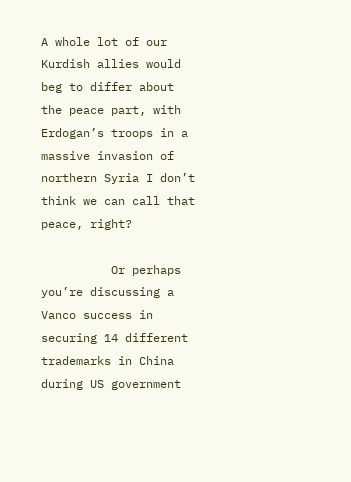A whole lot of our Kurdish allies would beg to differ about the peace part, with Erdogan’s troops in a massive invasion of northern Syria I don’t think we can call that peace, right?

          Or perhaps you’re discussing a Vanco success in securing 14 different trademarks in China during US government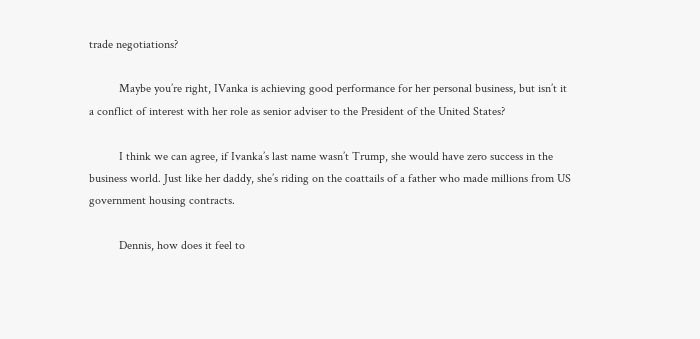trade negotiations?

          Maybe you’re right, IVanka is achieving good performance for her personal business, but isn’t it a conflict of interest with her role as senior adviser to the President of the United States?

          I think we can agree, if Ivanka’s last name wasn’t Trump, she would have zero success in the business world. Just like her daddy, she’s riding on the coattails of a father who made millions from US government housing contracts.

          Dennis, how does it feel to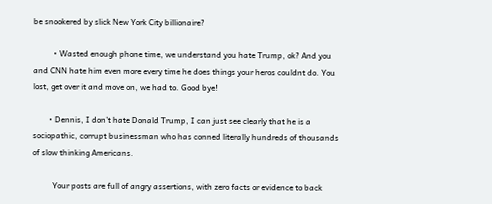be snookered by slick New York City billionaire?

          • Wasted enough phone time, we understand you hate Trump, ok? And you and CNN hate him even more every time he does things your heros couldnt do. You lost, get over it and move on, we had to. Good bye!

        • Dennis, I don’t hate Donald Trump, I can just see clearly that he is a sociopathic, corrupt businessman who has conned literally hundreds of thousands of slow thinking Americans.

          Your posts are full of angry assertions, with zero facts or evidence to back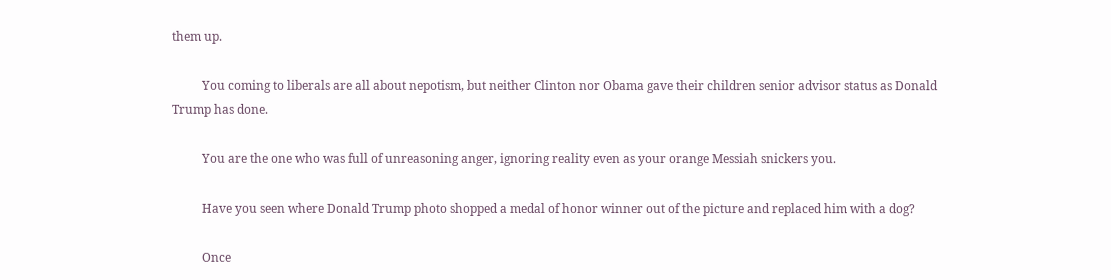them up.

          You coming to liberals are all about nepotism, but neither Clinton nor Obama gave their children senior advisor status as Donald Trump has done.

          You are the one who was full of unreasoning anger, ignoring reality even as your orange Messiah snickers you.

          Have you seen where Donald Trump photo shopped a medal of honor winner out of the picture and replaced him with a dog?

          Once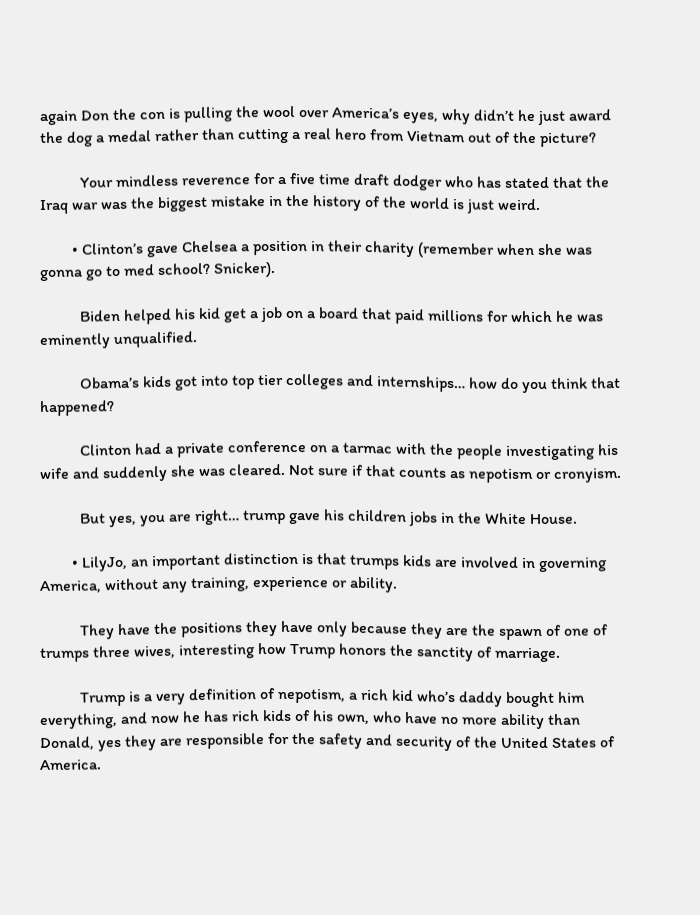again Don the con is pulling the wool over America’s eyes, why didn’t he just award the dog a medal rather than cutting a real hero from Vietnam out of the picture?

          Your mindless reverence for a five time draft dodger who has stated that the Iraq war was the biggest mistake in the history of the world is just weird.

        • Clinton’s gave Chelsea a position in their charity (remember when she was gonna go to med school? Snicker).

          Biden helped his kid get a job on a board that paid millions for which he was eminently unqualified.

          Obama’s kids got into top tier colleges and internships… how do you think that happened?

          Clinton had a private conference on a tarmac with the people investigating his wife and suddenly she was cleared. Not sure if that counts as nepotism or cronyism.

          But yes, you are right… trump gave his children jobs in the White House.

        • LilyJo, an important distinction is that trumps kids are involved in governing America, without any training, experience or ability.

          They have the positions they have only because they are the spawn of one of trumps three wives, interesting how Trump honors the sanctity of marriage.

          Trump is a very definition of nepotism, a rich kid who’s daddy bought him everything, and now he has rich kids of his own, who have no more ability than Donald, yes they are responsible for the safety and security of the United States of America.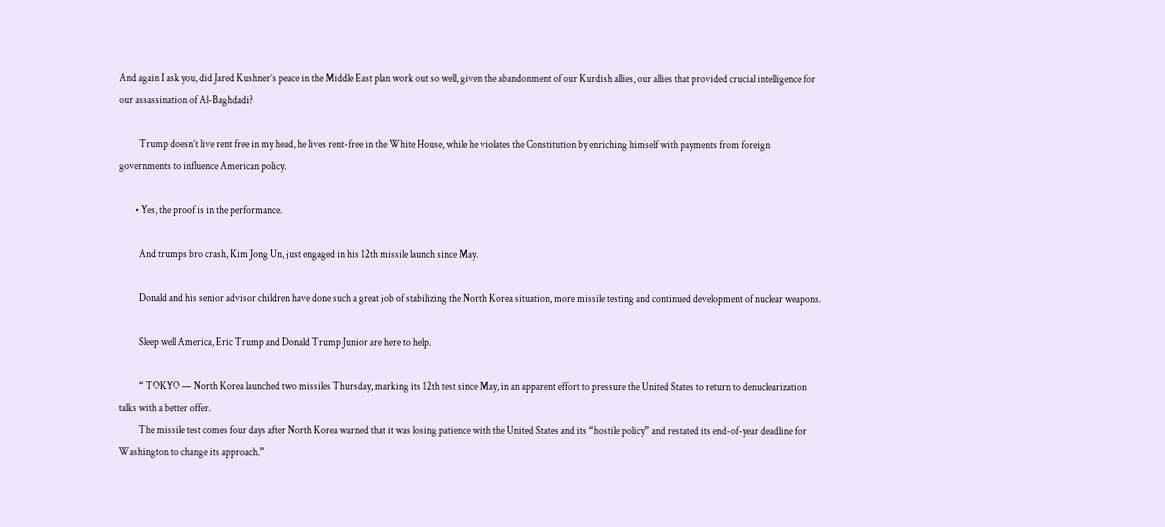And again I ask you, did Jared Kushner’s peace in the Middle East plan work out so well, given the abandonment of our Kurdish allies, our allies that provided crucial intelligence for our assassination of Al-Baghdadi?

          Trump doesn’t live rent free in my head, he lives rent-free in the White House, while he violates the Constitution by enriching himself with payments from foreign governments to influence American policy.

        • Yes, the proof is in the performance.

          And trumps bro crash, Kim Jong Un, just engaged in his 12th missile launch since May.

          Donald and his senior advisor children have done such a great job of stabilizing the North Korea situation, more missile testing and continued development of nuclear weapons.

          Sleep well America, Eric Trump and Donald Trump Junior are here to help.

          “ TOKYO — North Korea launched two missiles Thursday, marking its 12th test since May, in an apparent effort to pressure the United States to return to denuclearization talks with a better offer.
          The missile test comes four days after North Korea warned that it was losing patience with the United States and its “hostile policy” and restated its end-of-year deadline for Washington to change its approach.”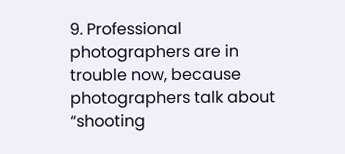9. Professional photographers are in trouble now, because photographers talk about “shooting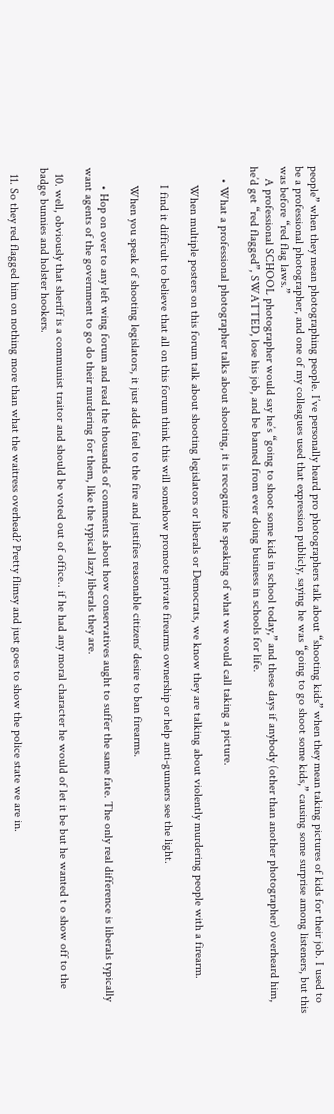people” when they mean photographing people. I’ve personally heard pro photographers talk about “shooting kids” when they mean taking pictures of kids for their job. I used to be a professional photographer, and one of my colleagues used that expression publicly, saying he was “going to go shoot some kids,” causing some surprise among listeners, but this was before “red flag laws.”
    A professional SCHOOL photographer would say he’s “going to shoot some kids in school today,” and these days if anybody (other than another photographer) overheard him, he’d get “red flagged”, SWATTED, lose his job, and be banned from ever doing business in schools for life.

    • What a professional photographer talks about shooting, it is recognize he speaking of what we would call taking a picture.

      When multiple posters on this forum talk about shooting legislators or liberals or Democrats, we know they are talking about violently murdering people with a firearm.

      I find it difficult to believe that all on this forum think this will somehow promote private firearms ownership or help anti-gunners see the light.

      When you speak of shooting legislators, it just adds fuel to the fire and justifies reasonable citizens‘ desire to ban firearms.

      • Hop on over to any left wing forum and read the thousands of comments about how conservatives aught to suffer the same fate. The only real difference is liberals typically want agents of the government to go do their murdering for them, like the typical lazy liberals they are.

  10. well, obviously that sheriff is a communist traitor and should be voted out of office.. if he had any moral character he would of let it be but he wanted t o show off to the badge bunnies and holster hookers.

  11. So they red flagged him on nothing more than what the waitress overhead? Pretty flimsy and just goes to show the police state we are in.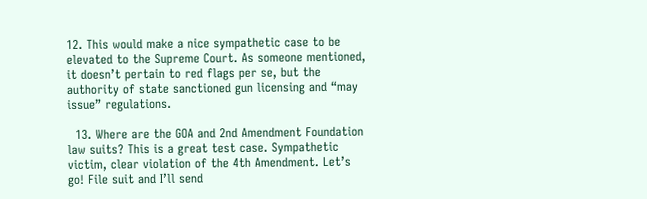12. This would make a nice sympathetic case to be elevated to the Supreme Court. As someone mentioned, it doesn’t pertain to red flags per se, but the authority of state sanctioned gun licensing and “may issue” regulations.

  13. Where are the GOA and 2nd Amendment Foundation law suits? This is a great test case. Sympathetic victim, clear violation of the 4th Amendment. Let’s go! File suit and I’ll send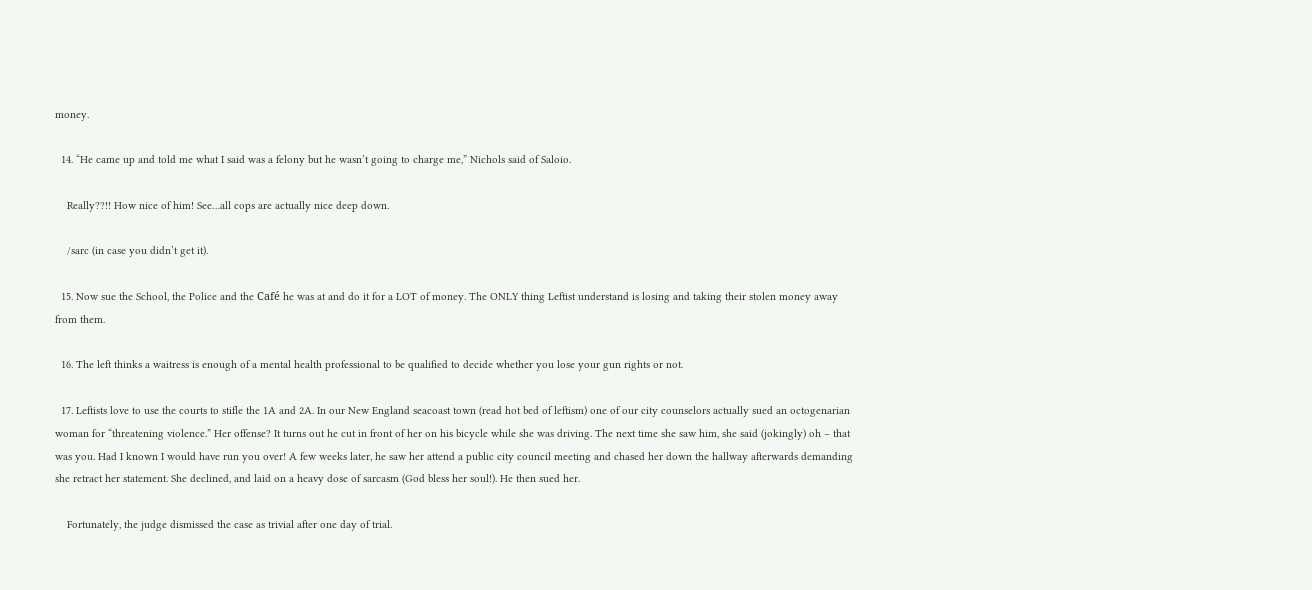money.

  14. “He came up and told me what I said was a felony but he wasn’t going to charge me,” Nichols said of Saloio.

    Really??!! How nice of him! See…all cops are actually nice deep down.

    /sarc (in case you didn’t get it).

  15. Now sue the School, the Police and the Café he was at and do it for a LOT of money. The ONLY thing Leftist understand is losing and taking their stolen money away from them.

  16. The left thinks a waitress is enough of a mental health professional to be qualified to decide whether you lose your gun rights or not.

  17. Leftists love to use the courts to stifle the 1A and 2A. In our New England seacoast town (read hot bed of leftism) one of our city counselors actually sued an octogenarian woman for “threatening violence.” Her offense? It turns out he cut in front of her on his bicycle while she was driving. The next time she saw him, she said (jokingly) oh – that was you. Had I known I would have run you over! A few weeks later, he saw her attend a public city council meeting and chased her down the hallway afterwards demanding she retract her statement. She declined, and laid on a heavy dose of sarcasm (God bless her soul!). He then sued her.

    Fortunately, the judge dismissed the case as trivial after one day of trial.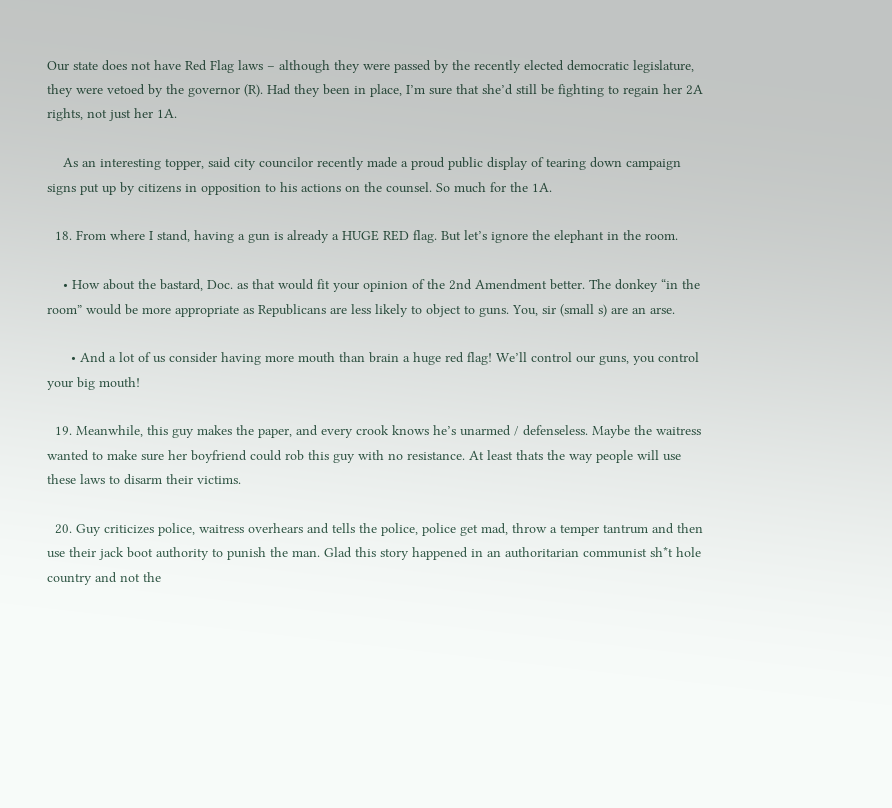Our state does not have Red Flag laws – although they were passed by the recently elected democratic legislature, they were vetoed by the governor (R). Had they been in place, I’m sure that she’d still be fighting to regain her 2A rights, not just her 1A.

    As an interesting topper, said city councilor recently made a proud public display of tearing down campaign signs put up by citizens in opposition to his actions on the counsel. So much for the 1A.

  18. From where I stand, having a gun is already a HUGE RED flag. But let’s ignore the elephant in the room.

    • How about the bastard, Doc. as that would fit your opinion of the 2nd Amendment better. The donkey “in the room” would be more appropriate as Republicans are less likely to object to guns. You, sir (small s) are an arse.

      • And a lot of us consider having more mouth than brain a huge red flag! We’ll control our guns, you control your big mouth!

  19. Meanwhile, this guy makes the paper, and every crook knows he’s unarmed / defenseless. Maybe the waitress wanted to make sure her boyfriend could rob this guy with no resistance. At least thats the way people will use these laws to disarm their victims.

  20. Guy criticizes police, waitress overhears and tells the police, police get mad, throw a temper tantrum and then use their jack boot authority to punish the man. Glad this story happened in an authoritarian communist sh*t hole country and not the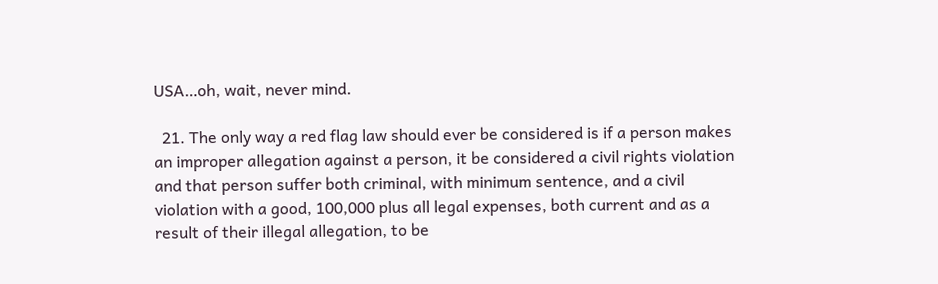USA…oh, wait, never mind.

  21. The only way a red flag law should ever be considered is if a person makes an improper allegation against a person, it be considered a civil rights violation and that person suffer both criminal, with minimum sentence, and a civil violation with a good, 100,000 plus all legal expenses, both current and as a result of their illegal allegation, to be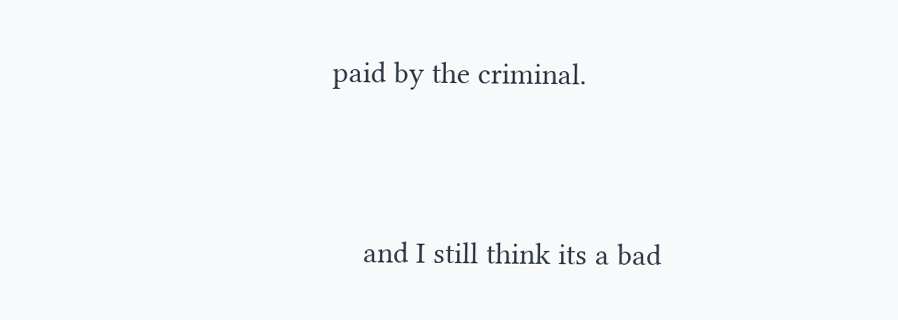paid by the criminal.


    and I still think its a bad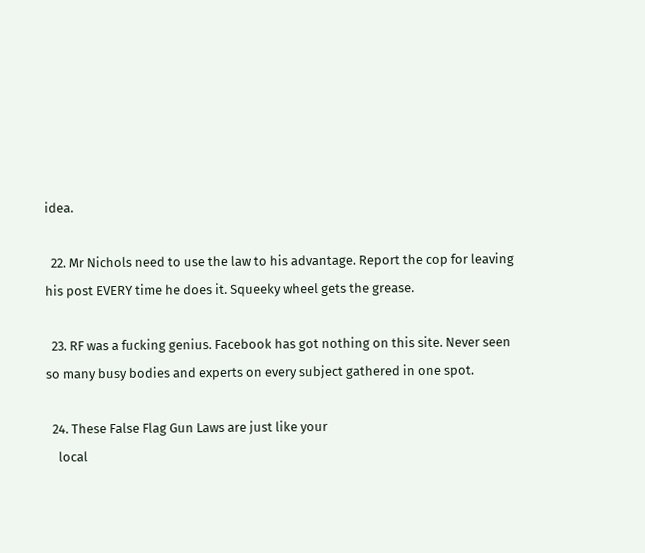idea.

  22. Mr Nichols need to use the law to his advantage. Report the cop for leaving his post EVERY time he does it. Squeeky wheel gets the grease.

  23. RF was a fucking genius. Facebook has got nothing on this site. Never seen so many busy bodies and experts on every subject gathered in one spot.

  24. These False Flag Gun Laws are just like your
    local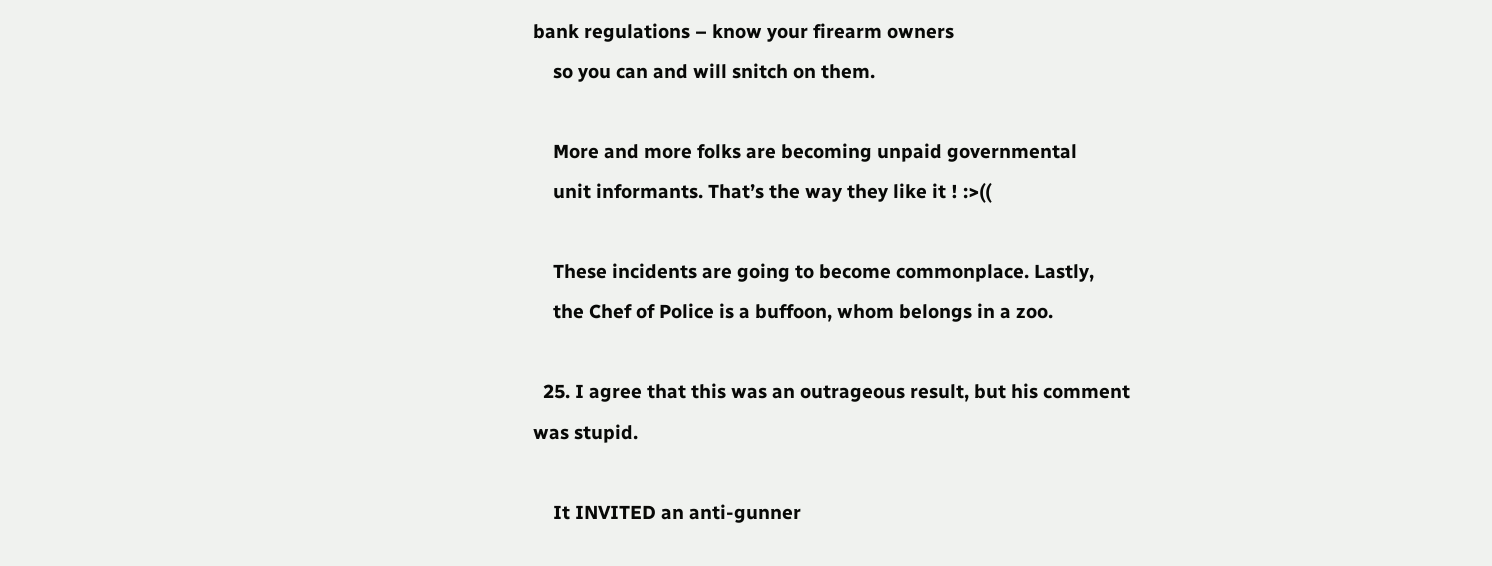bank regulations – know your firearm owners
    so you can and will snitch on them.

    More and more folks are becoming unpaid governmental
    unit informants. That’s the way they like it ! :>((

    These incidents are going to become commonplace. Lastly,
    the Chef of Police is a buffoon, whom belongs in a zoo.

  25. I agree that this was an outrageous result, but his comment was stupid.

    It INVITED an anti-gunner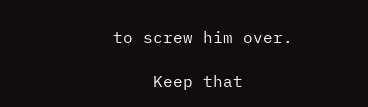to screw him over.

    Keep that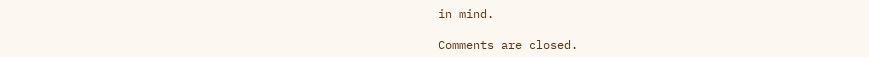in mind.

Comments are closed.